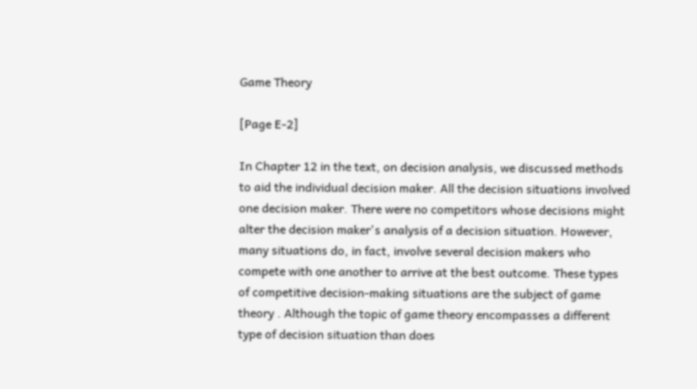Game Theory

[Page E-2]

In Chapter 12 in the text, on decision analysis, we discussed methods to aid the individual decision maker. All the decision situations involved one decision maker. There were no competitors whose decisions might alter the decision maker's analysis of a decision situation. However, many situations do, in fact, involve several decision makers who compete with one another to arrive at the best outcome. These types of competitive decision-making situations are the subject of game theory . Although the topic of game theory encompasses a different type of decision situation than does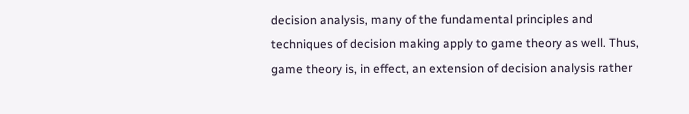decision analysis, many of the fundamental principles and techniques of decision making apply to game theory as well. Thus, game theory is, in effect, an extension of decision analysis rather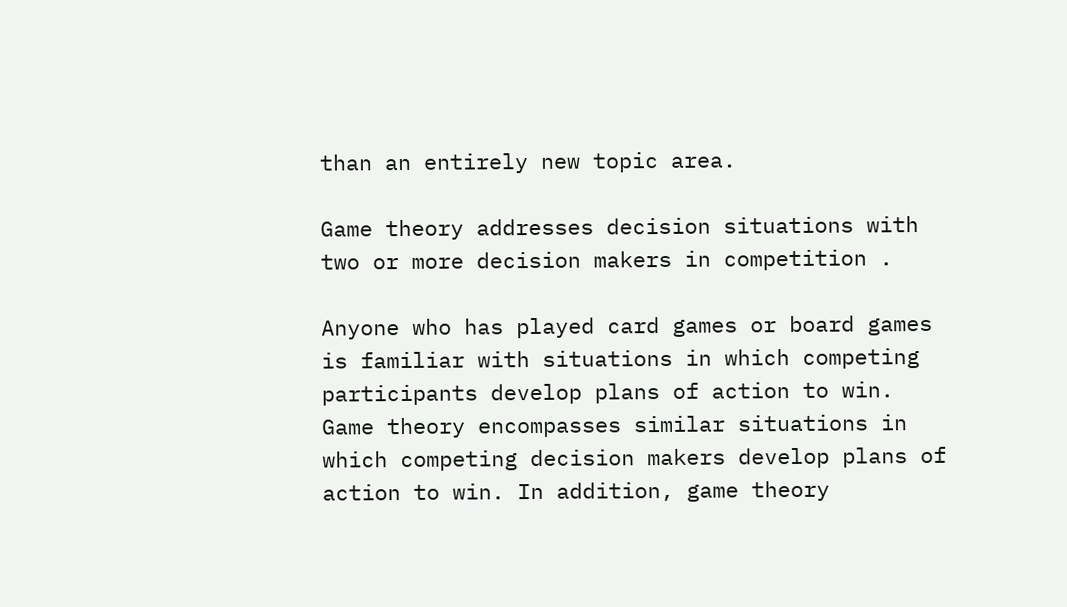than an entirely new topic area.

Game theory addresses decision situations with two or more decision makers in competition .

Anyone who has played card games or board games is familiar with situations in which competing participants develop plans of action to win. Game theory encompasses similar situations in which competing decision makers develop plans of action to win. In addition, game theory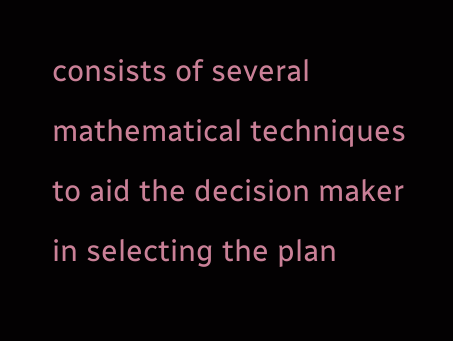consists of several mathematical techniques to aid the decision maker in selecting the plan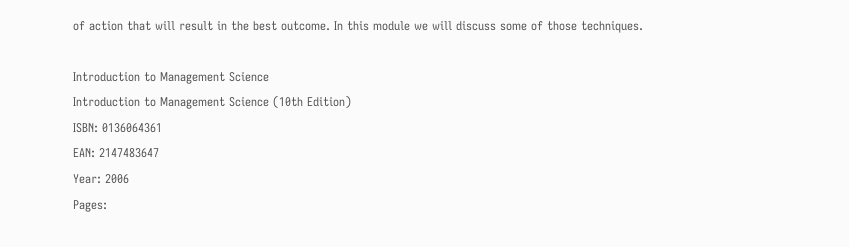of action that will result in the best outcome. In this module we will discuss some of those techniques.

Introduction to Management Science
Introduction to Management Science (10th Edition)
ISBN: 0136064361
EAN: 2147483647
Year: 2006
Pages: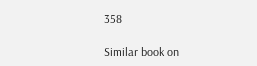358

Similar book on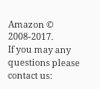Amazon © 2008-2017.
If you may any questions please contact us: